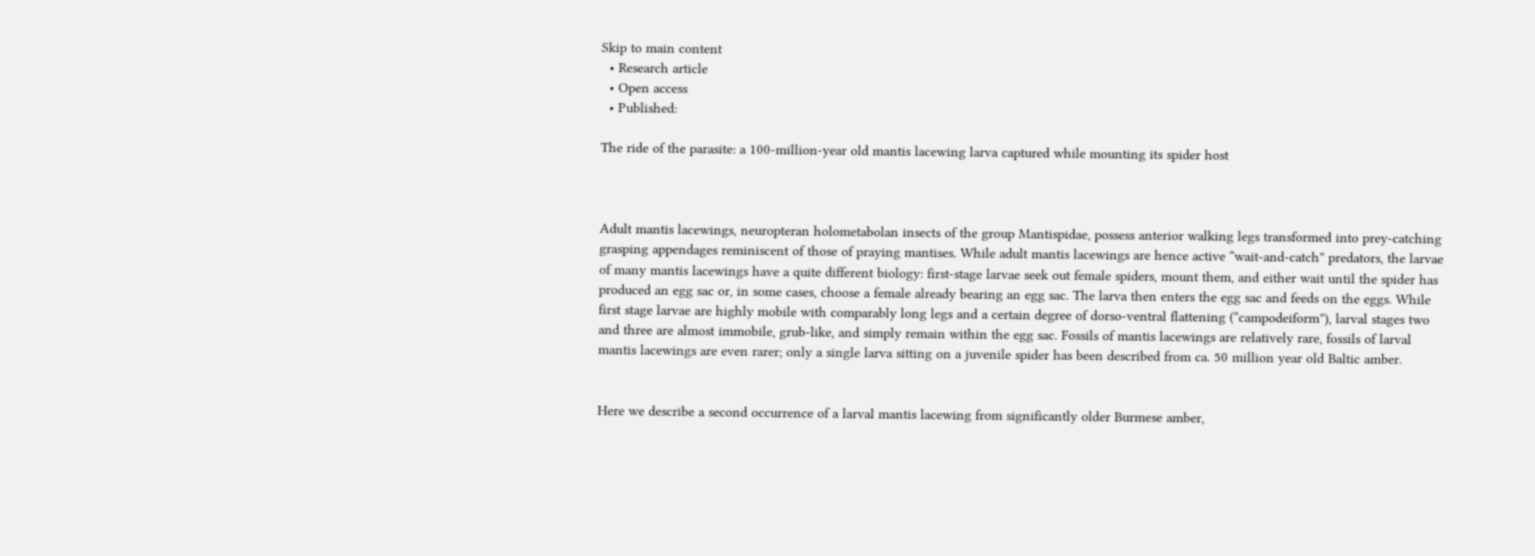Skip to main content
  • Research article
  • Open access
  • Published:

The ride of the parasite: a 100-million-year old mantis lacewing larva captured while mounting its spider host



Adult mantis lacewings, neuropteran holometabolan insects of the group Mantispidae, possess anterior walking legs transformed into prey-catching grasping appendages reminiscent of those of praying mantises. While adult mantis lacewings are hence active “wait-and-catch” predators, the larvae of many mantis lacewings have a quite different biology: first-stage larvae seek out female spiders, mount them, and either wait until the spider has produced an egg sac or, in some cases, choose a female already bearing an egg sac. The larva then enters the egg sac and feeds on the eggs. While first stage larvae are highly mobile with comparably long legs and a certain degree of dorso-ventral flattening (“campodeiform”), larval stages two and three are almost immobile, grub-like, and simply remain within the egg sac. Fossils of mantis lacewings are relatively rare, fossils of larval mantis lacewings are even rarer; only a single larva sitting on a juvenile spider has been described from ca. 50 million year old Baltic amber.


Here we describe a second occurrence of a larval mantis lacewing from significantly older Burmese amber,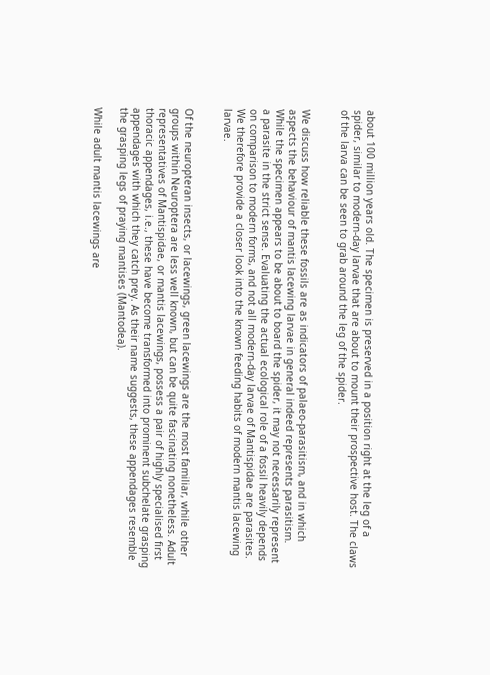about 100 million years old. The specimen is preserved in a position right at the leg of a spider, similar to modern-day larvae that are about to mount their prospective host. The claws of the larva can be seen to grab around the leg of the spider.


We discuss how reliable these fossils are as indicators of palaeo-parasitism, and in which aspects the behaviour of mantis lacewing larvae in general indeed represents parasitism. While the specimen appears to be about to board the spider, it may not necessarily represent a parasite in the strict sense. Evaluating the actual ecological role of a fossil heavily depends on comparison to modern forms, and not all modern-day larvae of Mantispidae are parasites. We therefore provide a closer look into the known feeding habits of modern mantis lacewing larvae.


Of the neuropteran insects, or lacewings, green lacewings are the most familiar, while other groups within Neuroptera are less well known, but can be quite fascinating nonetheless. Adult representatives of Mantispidae, or mantis lacewings, possess a pair of highly specialised first thoracic appendages, i.e., these have become transformed into prominent subchelate grasping appendages with which they catch prey. As their name suggests, these appendages resemble the grasping legs of praying mantises (Mantodea).

While adult mantis lacewings are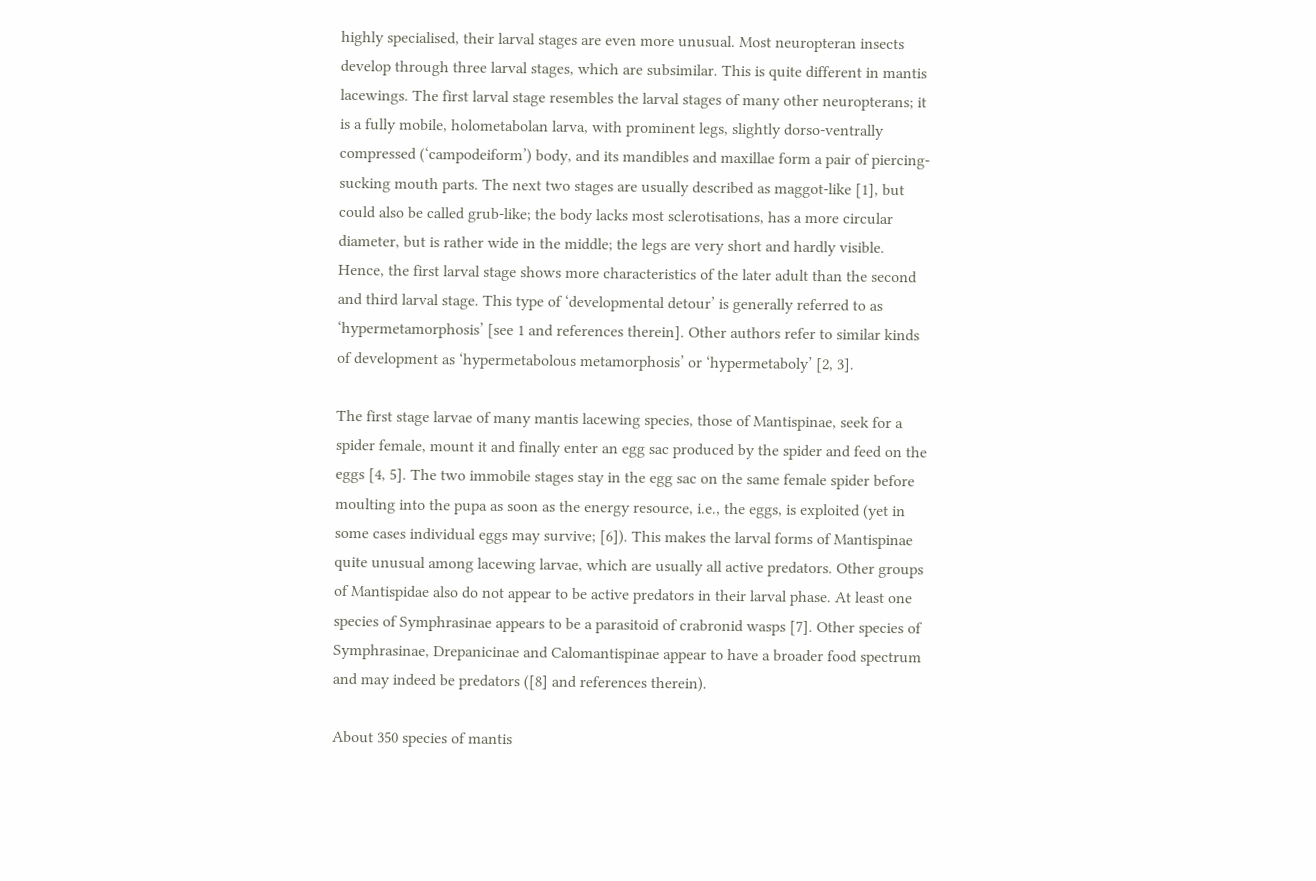highly specialised, their larval stages are even more unusual. Most neuropteran insects develop through three larval stages, which are subsimilar. This is quite different in mantis lacewings. The first larval stage resembles the larval stages of many other neuropterans; it is a fully mobile, holometabolan larva, with prominent legs, slightly dorso-ventrally compressed (‘campodeiform’) body, and its mandibles and maxillae form a pair of piercing-sucking mouth parts. The next two stages are usually described as maggot-like [1], but could also be called grub-like; the body lacks most sclerotisations, has a more circular diameter, but is rather wide in the middle; the legs are very short and hardly visible. Hence, the first larval stage shows more characteristics of the later adult than the second and third larval stage. This type of ‘developmental detour’ is generally referred to as ‘hypermetamorphosis’ [see 1 and references therein]. Other authors refer to similar kinds of development as ‘hypermetabolous metamorphosis’ or ‘hypermetaboly’ [2, 3].

The first stage larvae of many mantis lacewing species, those of Mantispinae, seek for a spider female, mount it and finally enter an egg sac produced by the spider and feed on the eggs [4, 5]. The two immobile stages stay in the egg sac on the same female spider before moulting into the pupa as soon as the energy resource, i.e., the eggs, is exploited (yet in some cases individual eggs may survive; [6]). This makes the larval forms of Mantispinae quite unusual among lacewing larvae, which are usually all active predators. Other groups of Mantispidae also do not appear to be active predators in their larval phase. At least one species of Symphrasinae appears to be a parasitoid of crabronid wasps [7]. Other species of Symphrasinae, Drepanicinae and Calomantispinae appear to have a broader food spectrum and may indeed be predators ([8] and references therein).

About 350 species of mantis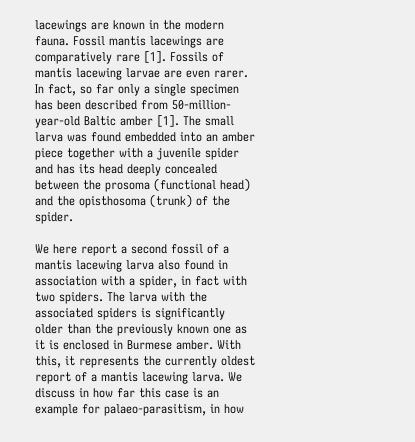lacewings are known in the modern fauna. Fossil mantis lacewings are comparatively rare [1]. Fossils of mantis lacewing larvae are even rarer. In fact, so far only a single specimen has been described from 50-million-year-old Baltic amber [1]. The small larva was found embedded into an amber piece together with a juvenile spider and has its head deeply concealed between the prosoma (functional head) and the opisthosoma (trunk) of the spider.

We here report a second fossil of a mantis lacewing larva also found in association with a spider, in fact with two spiders. The larva with the associated spiders is significantly older than the previously known one as it is enclosed in Burmese amber. With this, it represents the currently oldest report of a mantis lacewing larva. We discuss in how far this case is an example for palaeo-parasitism, in how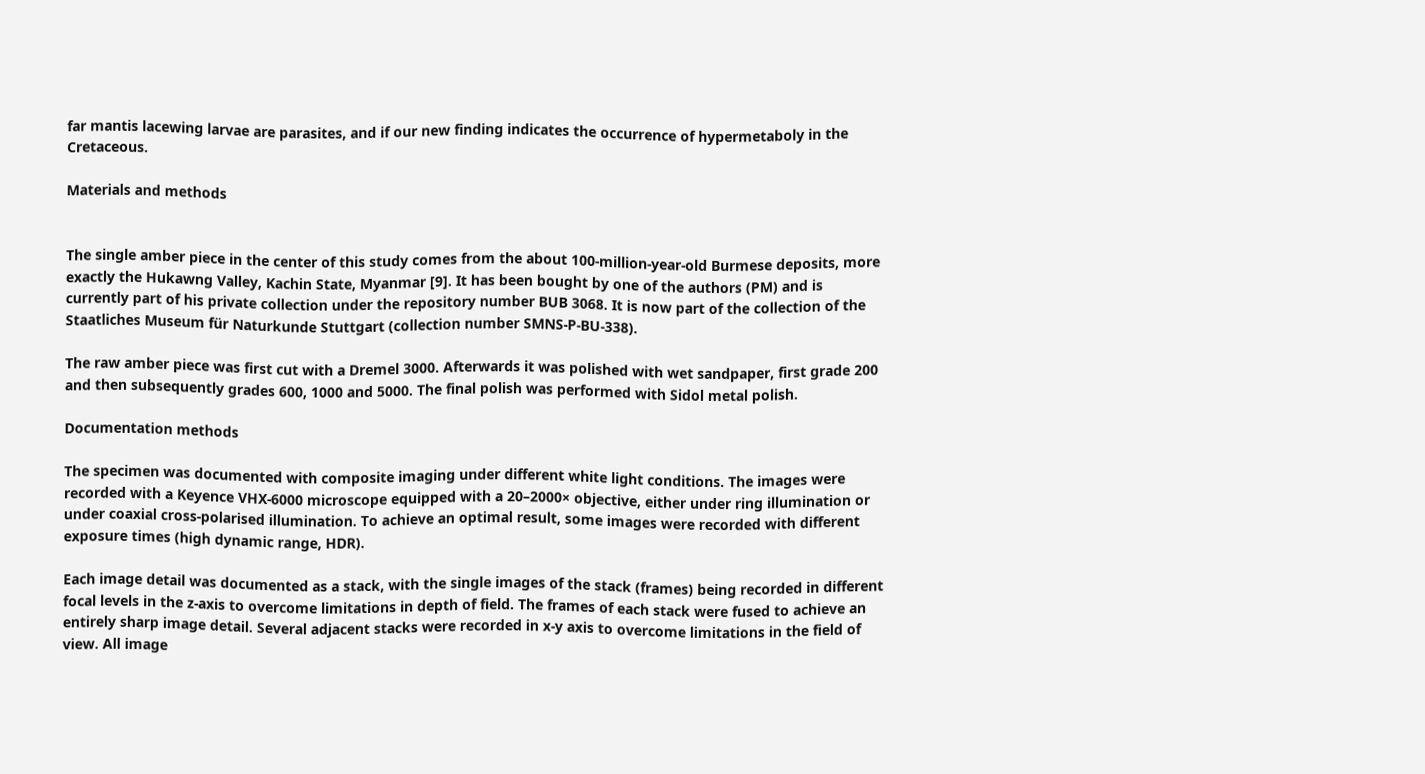far mantis lacewing larvae are parasites, and if our new finding indicates the occurrence of hypermetaboly in the Cretaceous.

Materials and methods


The single amber piece in the center of this study comes from the about 100-million-year-old Burmese deposits, more exactly the Hukawng Valley, Kachin State, Myanmar [9]. It has been bought by one of the authors (PM) and is currently part of his private collection under the repository number BUB 3068. It is now part of the collection of the Staatliches Museum für Naturkunde Stuttgart (collection number SMNS-P-BU-338).

The raw amber piece was first cut with a Dremel 3000. Afterwards it was polished with wet sandpaper, first grade 200 and then subsequently grades 600, 1000 and 5000. The final polish was performed with Sidol metal polish.

Documentation methods

The specimen was documented with composite imaging under different white light conditions. The images were recorded with a Keyence VHX-6000 microscope equipped with a 20–2000× objective, either under ring illumination or under coaxial cross-polarised illumination. To achieve an optimal result, some images were recorded with different exposure times (high dynamic range, HDR).

Each image detail was documented as a stack, with the single images of the stack (frames) being recorded in different focal levels in the z-axis to overcome limitations in depth of field. The frames of each stack were fused to achieve an entirely sharp image detail. Several adjacent stacks were recorded in x-y axis to overcome limitations in the field of view. All image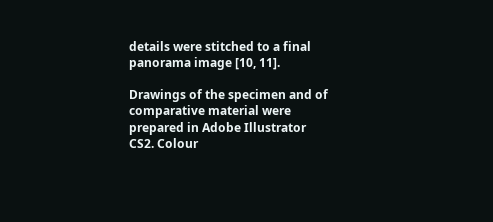details were stitched to a final panorama image [10, 11].

Drawings of the specimen and of comparative material were prepared in Adobe Illustrator CS2. Colour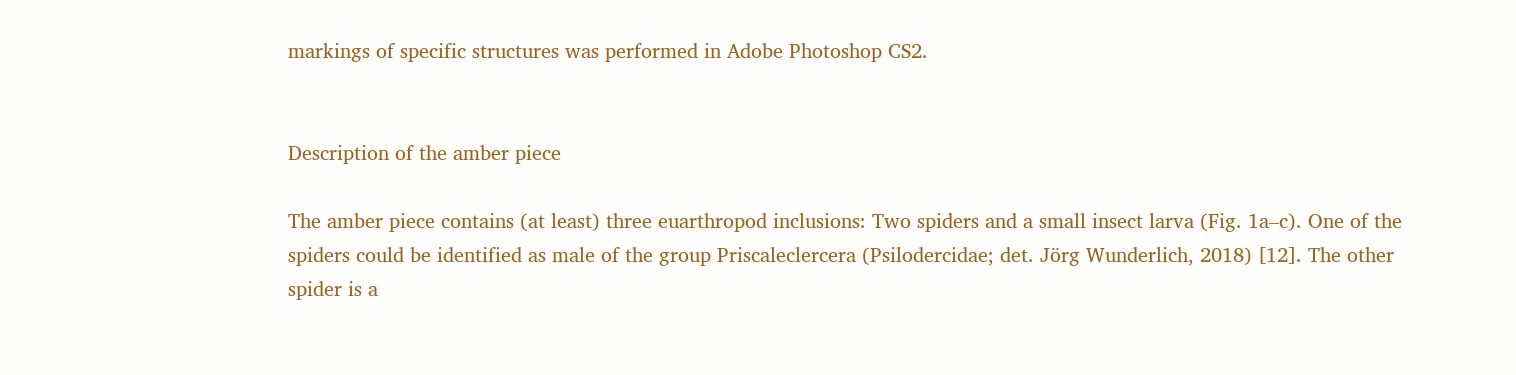markings of specific structures was performed in Adobe Photoshop CS2.


Description of the amber piece

The amber piece contains (at least) three euarthropod inclusions: Two spiders and a small insect larva (Fig. 1a–c). One of the spiders could be identified as male of the group Priscaleclercera (Psilodercidae; det. Jörg Wunderlich, 2018) [12]. The other spider is a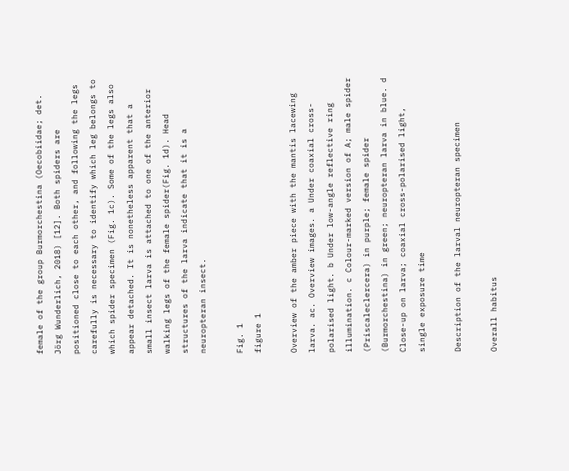female of the group Burmorchestina (Oecobiidae; det. Jörg Wunderlich, 2018) [12]. Both spiders are positioned close to each other, and following the legs carefully is necessary to identify which leg belongs to which spider specimen (Fig. 1c). Some of the legs also appear detached. It is nonetheless apparent that a small insect larva is attached to one of the anterior walking legs of the female spider(Fig. 1d). Head structures of the larva indicate that it is a neuropteran insect.

Fig. 1
figure 1

Overview of the amber piece with the mantis lacewing larva. ac. Overview images. a Under coaxial cross-polarised light. b Under low-angle reflective ring illumination. c Colour-marked version of A; male spider (Priscaleclercera) in purple; female spider (Burmorchestina) in green; neuropteran larva in blue. d Close-up on larva; coaxial cross-polarised light, single exposure time

Description of the larval neuropteran specimen

Overall habitus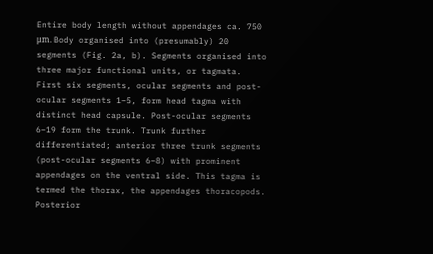Entire body length without appendages ca. 750 μm. Body organised into (presumably) 20 segments (Fig. 2a, b). Segments organised into three major functional units, or tagmata. First six segments, ocular segments and post-ocular segments 1–5, form head tagma with distinct head capsule. Post-ocular segments 6–19 form the trunk. Trunk further differentiated; anterior three trunk segments (post-ocular segments 6–8) with prominent appendages on the ventral side. This tagma is termed the thorax, the appendages thoracopods. Posterior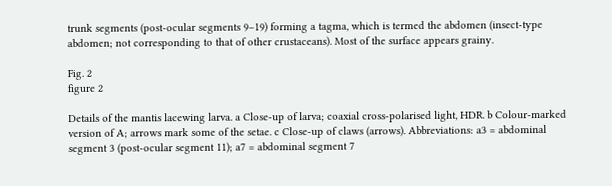trunk segments (post-ocular segments 9–19) forming a tagma, which is termed the abdomen (insect-type abdomen; not corresponding to that of other crustaceans). Most of the surface appears grainy.

Fig. 2
figure 2

Details of the mantis lacewing larva. a Close-up of larva; coaxial cross-polarised light, HDR. b Colour-marked version of A; arrows mark some of the setae. c Close-up of claws (arrows). Abbreviations: a3 = abdominal segment 3 (post-ocular segment 11); a7 = abdominal segment 7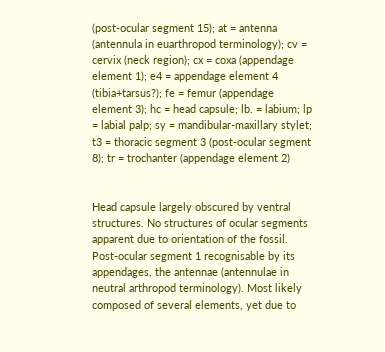(post-ocular segment 15); at = antenna (antennula in euarthropod terminology); cv = cervix (neck region); cx = coxa (appendage element 1); e4 = appendage element 4 (tibia+tarsus?); fe = femur (appendage element 3); hc = head capsule; lb. = labium; lp = labial palp; sy = mandibular-maxillary stylet; t3 = thoracic segment 3 (post-ocular segment 8); tr = trochanter (appendage element 2)


Head capsule largely obscured by ventral structures. No structures of ocular segments apparent due to orientation of the fossil. Post-ocular segment 1 recognisable by its appendages, the antennae (antennulae in neutral arthropod terminology). Most likely composed of several elements, yet due to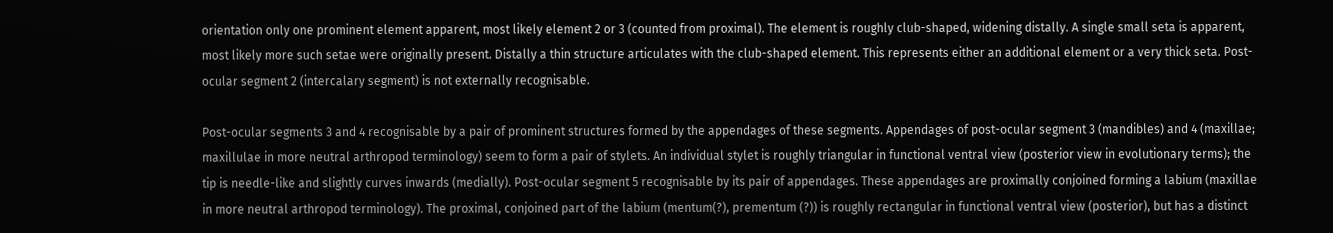orientation only one prominent element apparent, most likely element 2 or 3 (counted from proximal). The element is roughly club-shaped, widening distally. A single small seta is apparent, most likely more such setae were originally present. Distally a thin structure articulates with the club-shaped element. This represents either an additional element or a very thick seta. Post-ocular segment 2 (intercalary segment) is not externally recognisable.

Post-ocular segments 3 and 4 recognisable by a pair of prominent structures formed by the appendages of these segments. Appendages of post-ocular segment 3 (mandibles) and 4 (maxillae; maxillulae in more neutral arthropod terminology) seem to form a pair of stylets. An individual stylet is roughly triangular in functional ventral view (posterior view in evolutionary terms); the tip is needle-like and slightly curves inwards (medially). Post-ocular segment 5 recognisable by its pair of appendages. These appendages are proximally conjoined forming a labium (maxillae in more neutral arthropod terminology). The proximal, conjoined part of the labium (mentum(?), prementum (?)) is roughly rectangular in functional ventral view (posterior), but has a distinct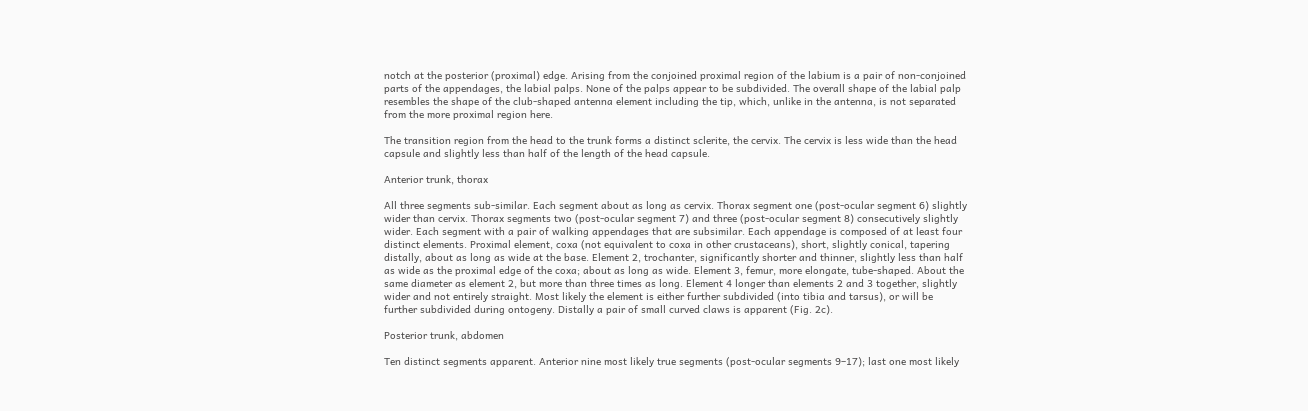notch at the posterior (proximal) edge. Arising from the conjoined proximal region of the labium is a pair of non-conjoined parts of the appendages, the labial palps. None of the palps appear to be subdivided. The overall shape of the labial palp resembles the shape of the club-shaped antenna element including the tip, which, unlike in the antenna, is not separated from the more proximal region here.

The transition region from the head to the trunk forms a distinct sclerite, the cervix. The cervix is less wide than the head capsule and slightly less than half of the length of the head capsule.

Anterior trunk, thorax

All three segments sub-similar. Each segment about as long as cervix. Thorax segment one (post-ocular segment 6) slightly wider than cervix. Thorax segments two (post-ocular segment 7) and three (post-ocular segment 8) consecutively slightly wider. Each segment with a pair of walking appendages that are subsimilar. Each appendage is composed of at least four distinct elements. Proximal element, coxa (not equivalent to coxa in other crustaceans), short, slightly conical, tapering distally, about as long as wide at the base. Element 2, trochanter, significantly shorter and thinner, slightly less than half as wide as the proximal edge of the coxa; about as long as wide. Element 3, femur, more elongate, tube-shaped. About the same diameter as element 2, but more than three times as long. Element 4 longer than elements 2 and 3 together, slightly wider and not entirely straight. Most likely the element is either further subdivided (into tibia and tarsus), or will be further subdivided during ontogeny. Distally a pair of small curved claws is apparent (Fig. 2c).

Posterior trunk, abdomen

Ten distinct segments apparent. Anterior nine most likely true segments (post-ocular segments 9–17); last one most likely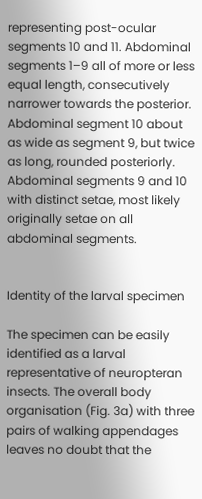representing post-ocular segments 10 and 11. Abdominal segments 1–9 all of more or less equal length, consecutively narrower towards the posterior. Abdominal segment 10 about as wide as segment 9, but twice as long, rounded posteriorly. Abdominal segments 9 and 10 with distinct setae, most likely originally setae on all abdominal segments.


Identity of the larval specimen

The specimen can be easily identified as a larval representative of neuropteran insects. The overall body organisation (Fig. 3a) with three pairs of walking appendages leaves no doubt that the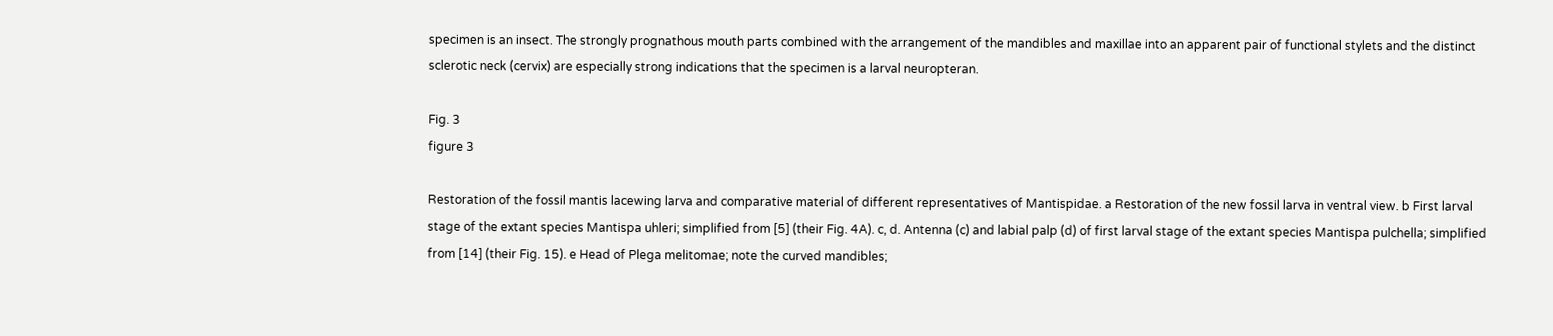specimen is an insect. The strongly prognathous mouth parts combined with the arrangement of the mandibles and maxillae into an apparent pair of functional stylets and the distinct sclerotic neck (cervix) are especially strong indications that the specimen is a larval neuropteran.

Fig. 3
figure 3

Restoration of the fossil mantis lacewing larva and comparative material of different representatives of Mantispidae. a Restoration of the new fossil larva in ventral view. b First larval stage of the extant species Mantispa uhleri; simplified from [5] (their Fig. 4A). c, d. Antenna (c) and labial palp (d) of first larval stage of the extant species Mantispa pulchella; simplified from [14] (their Fig. 15). e Head of Plega melitomae; note the curved mandibles;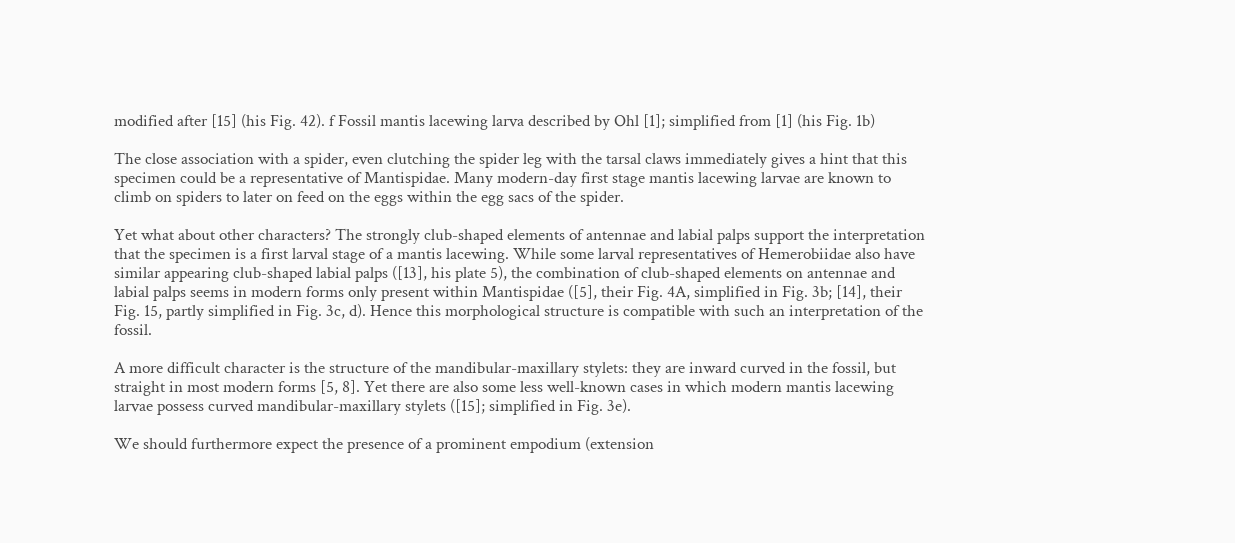modified after [15] (his Fig. 42). f Fossil mantis lacewing larva described by Ohl [1]; simplified from [1] (his Fig. 1b)

The close association with a spider, even clutching the spider leg with the tarsal claws immediately gives a hint that this specimen could be a representative of Mantispidae. Many modern-day first stage mantis lacewing larvae are known to climb on spiders to later on feed on the eggs within the egg sacs of the spider.

Yet what about other characters? The strongly club-shaped elements of antennae and labial palps support the interpretation that the specimen is a first larval stage of a mantis lacewing. While some larval representatives of Hemerobiidae also have similar appearing club-shaped labial palps ([13], his plate 5), the combination of club-shaped elements on antennae and labial palps seems in modern forms only present within Mantispidae ([5], their Fig. 4A, simplified in Fig. 3b; [14], their Fig. 15, partly simplified in Fig. 3c, d). Hence this morphological structure is compatible with such an interpretation of the fossil.

A more difficult character is the structure of the mandibular-maxillary stylets: they are inward curved in the fossil, but straight in most modern forms [5, 8]. Yet there are also some less well-known cases in which modern mantis lacewing larvae possess curved mandibular-maxillary stylets ([15]; simplified in Fig. 3e).

We should furthermore expect the presence of a prominent empodium (extension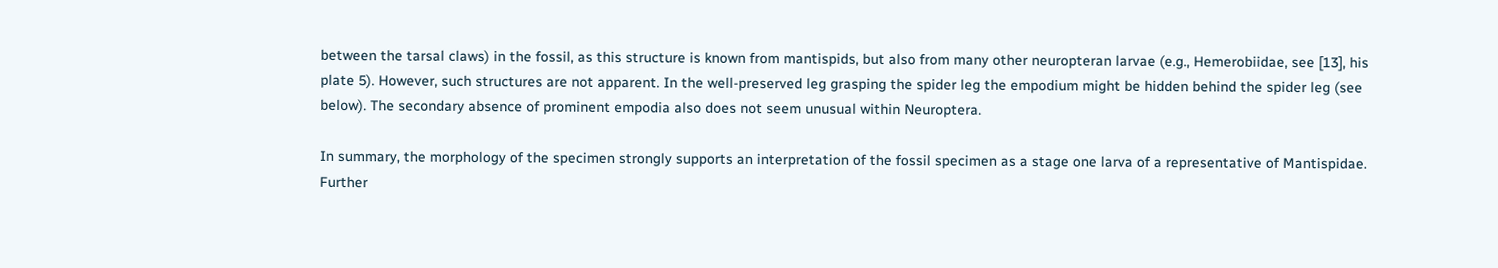between the tarsal claws) in the fossil, as this structure is known from mantispids, but also from many other neuropteran larvae (e.g., Hemerobiidae, see [13], his plate 5). However, such structures are not apparent. In the well-preserved leg grasping the spider leg the empodium might be hidden behind the spider leg (see below). The secondary absence of prominent empodia also does not seem unusual within Neuroptera.

In summary, the morphology of the specimen strongly supports an interpretation of the fossil specimen as a stage one larva of a representative of Mantispidae. Further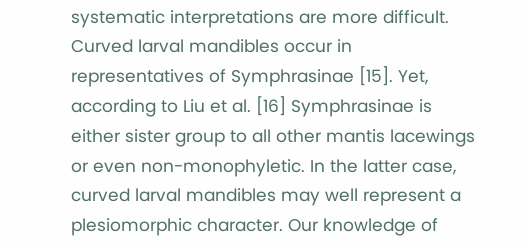systematic interpretations are more difficult. Curved larval mandibles occur in representatives of Symphrasinae [15]. Yet, according to Liu et al. [16] Symphrasinae is either sister group to all other mantis lacewings or even non-monophyletic. In the latter case, curved larval mandibles may well represent a plesiomorphic character. Our knowledge of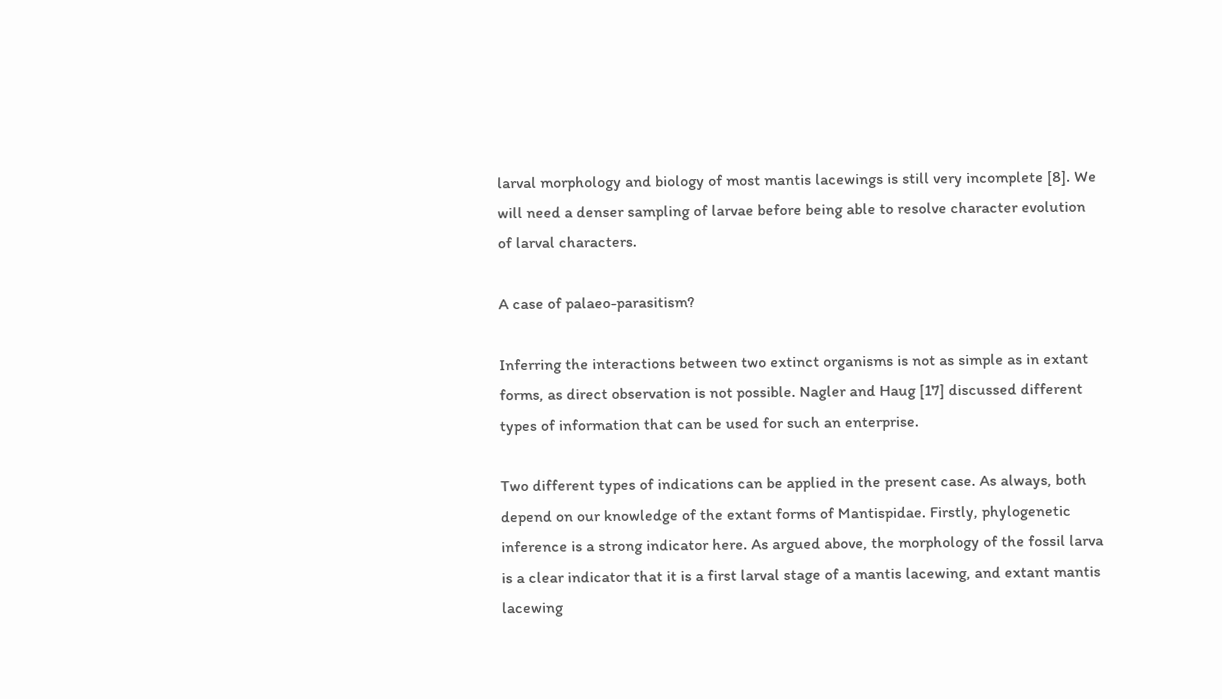larval morphology and biology of most mantis lacewings is still very incomplete [8]. We will need a denser sampling of larvae before being able to resolve character evolution of larval characters.

A case of palaeo-parasitism?

Inferring the interactions between two extinct organisms is not as simple as in extant forms, as direct observation is not possible. Nagler and Haug [17] discussed different types of information that can be used for such an enterprise.

Two different types of indications can be applied in the present case. As always, both depend on our knowledge of the extant forms of Mantispidae. Firstly, phylogenetic inference is a strong indicator here. As argued above, the morphology of the fossil larva is a clear indicator that it is a first larval stage of a mantis lacewing, and extant mantis lacewing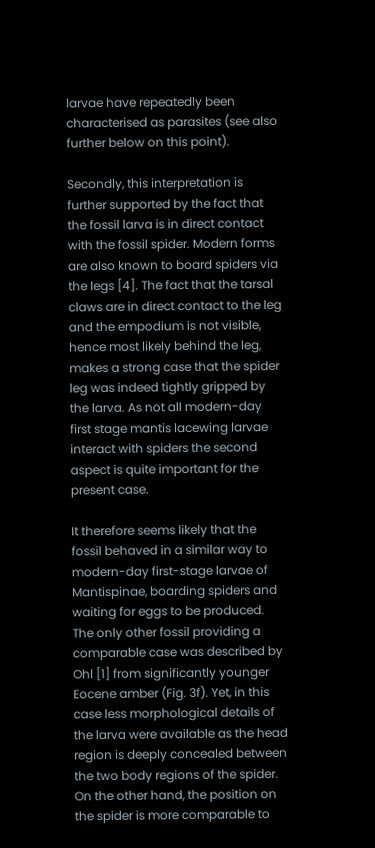larvae have repeatedly been characterised as parasites (see also further below on this point).

Secondly, this interpretation is further supported by the fact that the fossil larva is in direct contact with the fossil spider. Modern forms are also known to board spiders via the legs [4]. The fact that the tarsal claws are in direct contact to the leg and the empodium is not visible, hence most likely behind the leg, makes a strong case that the spider leg was indeed tightly gripped by the larva. As not all modern-day first stage mantis lacewing larvae interact with spiders the second aspect is quite important for the present case.

It therefore seems likely that the fossil behaved in a similar way to modern-day first-stage larvae of Mantispinae, boarding spiders and waiting for eggs to be produced. The only other fossil providing a comparable case was described by Ohl [1] from significantly younger Eocene amber (Fig. 3f). Yet, in this case less morphological details of the larva were available as the head region is deeply concealed between the two body regions of the spider. On the other hand, the position on the spider is more comparable to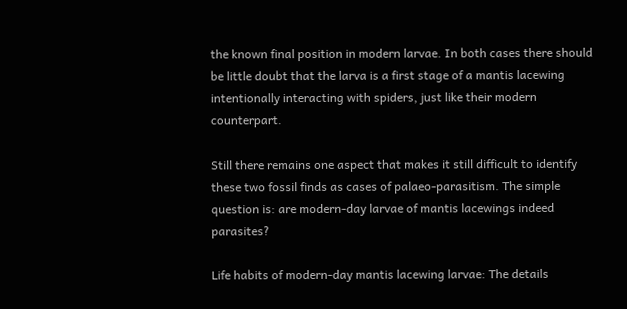the known final position in modern larvae. In both cases there should be little doubt that the larva is a first stage of a mantis lacewing intentionally interacting with spiders, just like their modern counterpart.

Still there remains one aspect that makes it still difficult to identify these two fossil finds as cases of palaeo-parasitism. The simple question is: are modern-day larvae of mantis lacewings indeed parasites?

Life habits of modern-day mantis lacewing larvae: The details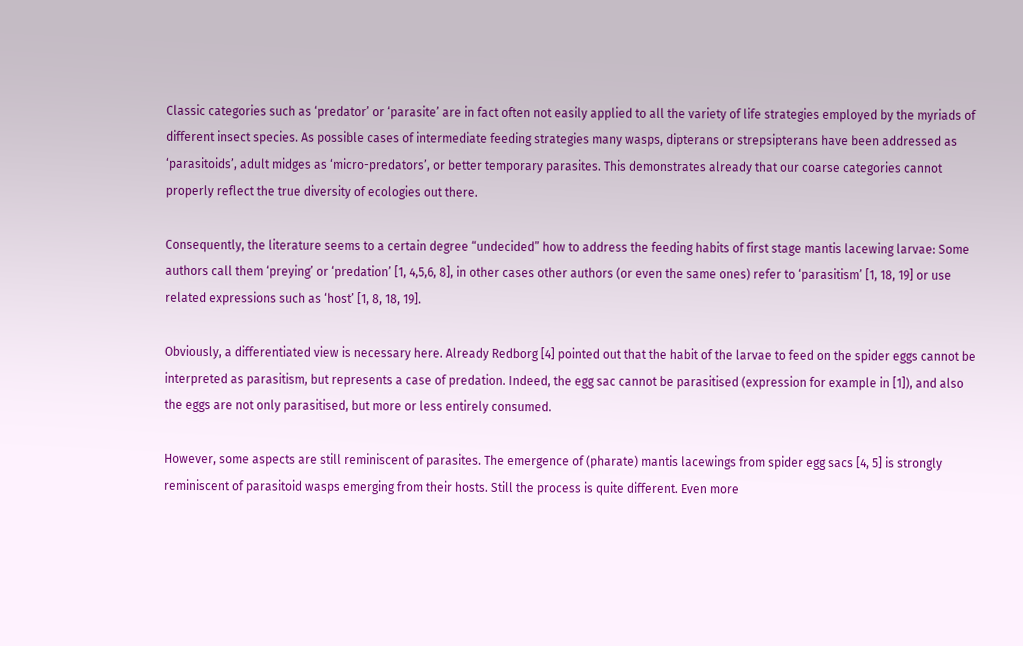Classic categories such as ‘predator’ or ‘parasite’ are in fact often not easily applied to all the variety of life strategies employed by the myriads of different insect species. As possible cases of intermediate feeding strategies many wasps, dipterans or strepsipterans have been addressed as ‘parasitoids’, adult midges as ‘micro-predators’, or better temporary parasites. This demonstrates already that our coarse categories cannot properly reflect the true diversity of ecologies out there.

Consequently, the literature seems to a certain degree “undecided” how to address the feeding habits of first stage mantis lacewing larvae: Some authors call them ‘preying’ or ‘predation’ [1, 4,5,6, 8], in other cases other authors (or even the same ones) refer to ‘parasitism’ [1, 18, 19] or use related expressions such as ‘host’ [1, 8, 18, 19].

Obviously, a differentiated view is necessary here. Already Redborg [4] pointed out that the habit of the larvae to feed on the spider eggs cannot be interpreted as parasitism, but represents a case of predation. Indeed, the egg sac cannot be parasitised (expression for example in [1]), and also the eggs are not only parasitised, but more or less entirely consumed.

However, some aspects are still reminiscent of parasites. The emergence of (pharate) mantis lacewings from spider egg sacs [4, 5] is strongly reminiscent of parasitoid wasps emerging from their hosts. Still the process is quite different. Even more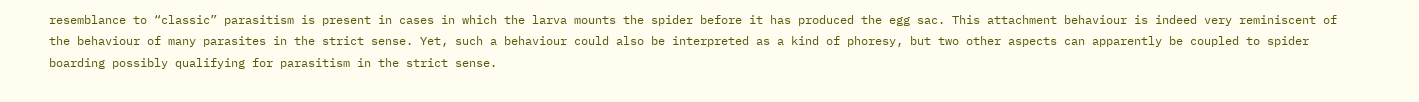resemblance to “classic” parasitism is present in cases in which the larva mounts the spider before it has produced the egg sac. This attachment behaviour is indeed very reminiscent of the behaviour of many parasites in the strict sense. Yet, such a behaviour could also be interpreted as a kind of phoresy, but two other aspects can apparently be coupled to spider boarding possibly qualifying for parasitism in the strict sense.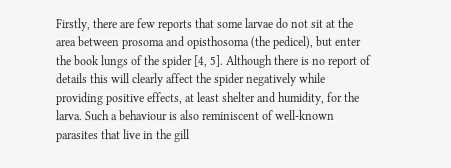Firstly, there are few reports that some larvae do not sit at the area between prosoma and opisthosoma (the pedicel), but enter the book lungs of the spider [4, 5]. Although there is no report of details this will clearly affect the spider negatively while providing positive effects, at least shelter and humidity, for the larva. Such a behaviour is also reminiscent of well-known parasites that live in the gill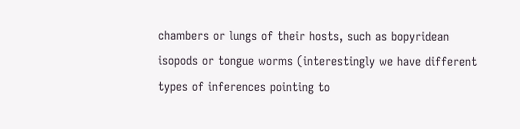chambers or lungs of their hosts, such as bopyridean isopods or tongue worms (interestingly we have different types of inferences pointing to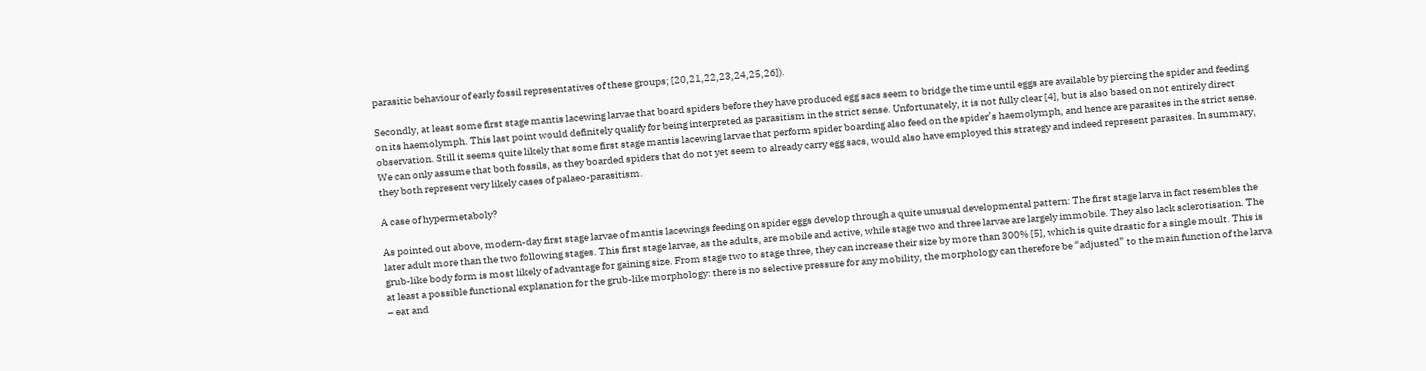parasitic behaviour of early fossil representatives of these groups; [20,21,22,23,24,25,26]).

Secondly, at least some first stage mantis lacewing larvae that board spiders before they have produced egg sacs seem to bridge the time until eggs are available by piercing the spider and feeding on its haemolymph. This last point would definitely qualify for being interpreted as parasitism in the strict sense. Unfortunately, it is not fully clear [4], but is also based on not entirely direct observation. Still it seems quite likely that some first stage mantis lacewing larvae that perform spider boarding also feed on the spider’s haemolymph, and hence are parasites in the strict sense. We can only assume that both fossils, as they boarded spiders that do not yet seem to already carry egg sacs, would also have employed this strategy and indeed represent parasites. In summary, they both represent very likely cases of palaeo-parasitism.

A case of hypermetaboly?

As pointed out above, modern-day first stage larvae of mantis lacewings feeding on spider eggs develop through a quite unusual developmental pattern: The first stage larva in fact resembles the later adult more than the two following stages. This first stage larvae, as the adults, are mobile and active, while stage two and three larvae are largely immobile. They also lack sclerotisation. The grub-like body form is most likely of advantage for gaining size. From stage two to stage three, they can increase their size by more than 300% [5], which is quite drastic for a single moult. This is at least a possible functional explanation for the grub-like morphology: there is no selective pressure for any mobility, the morphology can therefore be “adjusted” to the main function of the larva – eat and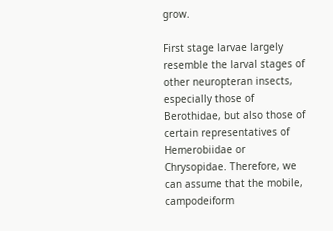grow.

First stage larvae largely resemble the larval stages of other neuropteran insects, especially those of Berothidae, but also those of certain representatives of Hemerobiidae or Chrysopidae. Therefore, we can assume that the mobile, campodeiform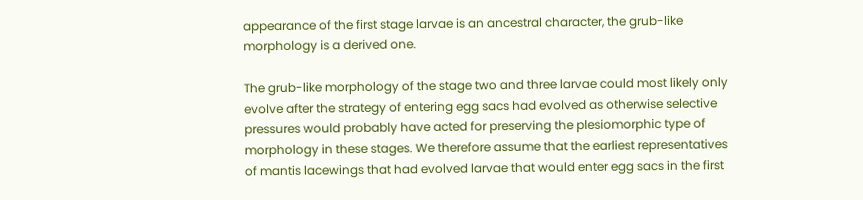appearance of the first stage larvae is an ancestral character, the grub-like morphology is a derived one.

The grub-like morphology of the stage two and three larvae could most likely only evolve after the strategy of entering egg sacs had evolved as otherwise selective pressures would probably have acted for preserving the plesiomorphic type of morphology in these stages. We therefore assume that the earliest representatives of mantis lacewings that had evolved larvae that would enter egg sacs in the first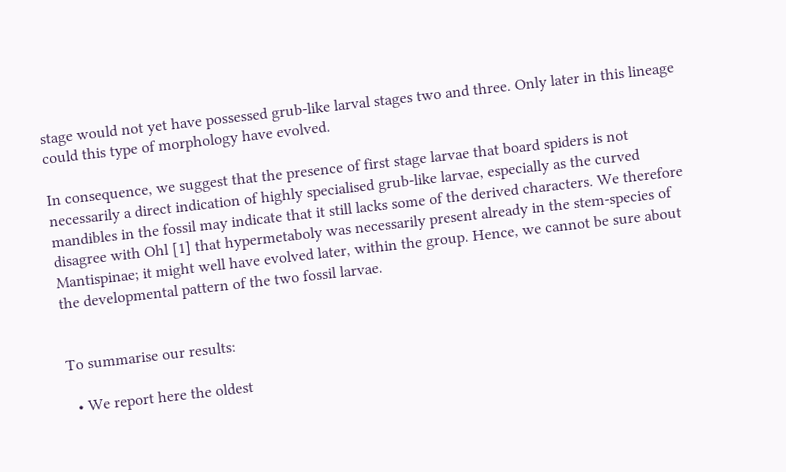stage would not yet have possessed grub-like larval stages two and three. Only later in this lineage could this type of morphology have evolved.

In consequence, we suggest that the presence of first stage larvae that board spiders is not necessarily a direct indication of highly specialised grub-like larvae, especially as the curved mandibles in the fossil may indicate that it still lacks some of the derived characters. We therefore disagree with Ohl [1] that hypermetaboly was necessarily present already in the stem-species of Mantispinae; it might well have evolved later, within the group. Hence, we cannot be sure about the developmental pattern of the two fossil larvae.


To summarise our results:

  • We report here the oldest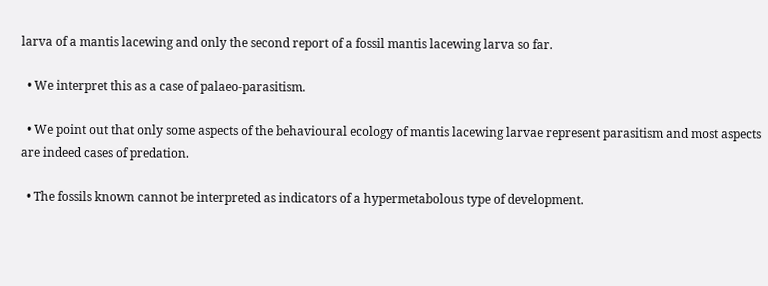larva of a mantis lacewing and only the second report of a fossil mantis lacewing larva so far.

  • We interpret this as a case of palaeo-parasitism.

  • We point out that only some aspects of the behavioural ecology of mantis lacewing larvae represent parasitism and most aspects are indeed cases of predation.

  • The fossils known cannot be interpreted as indicators of a hypermetabolous type of development.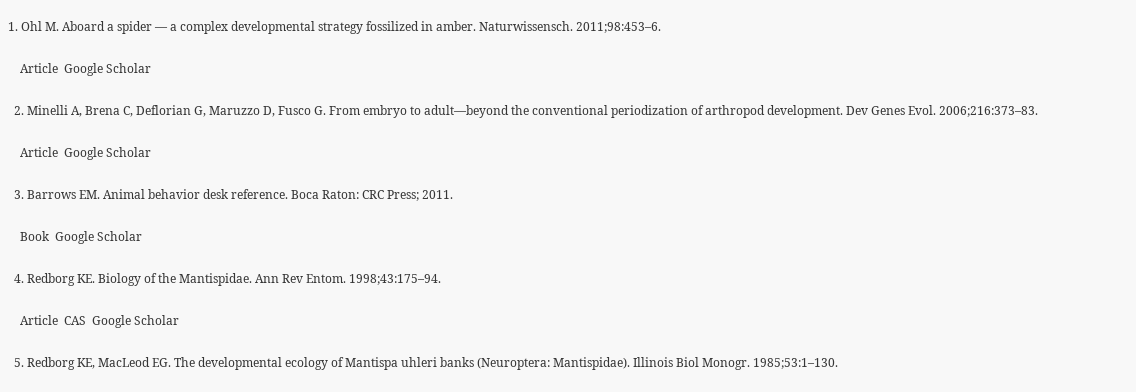1. Ohl M. Aboard a spider — a complex developmental strategy fossilized in amber. Naturwissensch. 2011;98:453–6.

    Article  Google Scholar

  2. Minelli A, Brena C, Deflorian G, Maruzzo D, Fusco G. From embryo to adult—beyond the conventional periodization of arthropod development. Dev Genes Evol. 2006;216:373–83.

    Article  Google Scholar

  3. Barrows EM. Animal behavior desk reference. Boca Raton: CRC Press; 2011.

    Book  Google Scholar

  4. Redborg KE. Biology of the Mantispidae. Ann Rev Entom. 1998;43:175–94.

    Article  CAS  Google Scholar

  5. Redborg KE, MacLeod EG. The developmental ecology of Mantispa uhleri banks (Neuroptera: Mantispidae). Illinois Biol Monogr. 1985;53:1–130.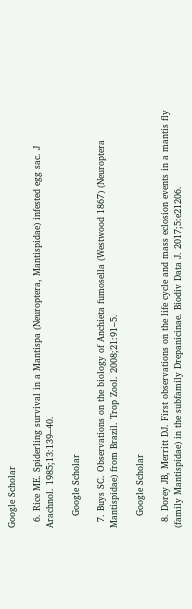Google Scholar

  6. Rice ME. Spiderling survival in a Mantispa (Neuroptera, Mantispidae) infested egg sac. J Arachnol. 1985;13:139–40.

    Google Scholar

  7. Buys SC. Observations on the biology of Anchieta fumosella (Westwood 1867) (Neuroptera Mantispidae) from Brazil. Trop Zool. 2008;21:91–5.

    Google Scholar

  8. Dorey JB, Merritt DJ. First observations on the life cycle and mass eclosion events in a mantis fly (family Mantispidae) in the subfamily Drepanicinae. Biodiv Data J. 2017;5:e21206.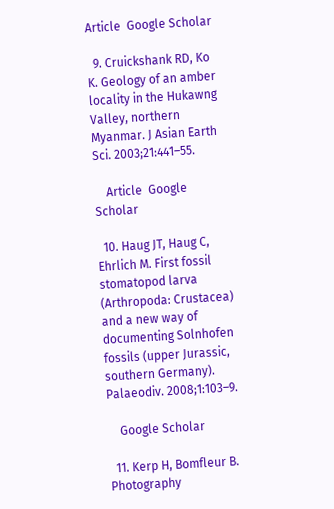Article  Google Scholar

  9. Cruickshank RD, Ko K. Geology of an amber locality in the Hukawng Valley, northern Myanmar. J Asian Earth Sci. 2003;21:441–55.

    Article  Google Scholar

  10. Haug JT, Haug C, Ehrlich M. First fossil stomatopod larva (Arthropoda: Crustacea) and a new way of documenting Solnhofen fossils (upper Jurassic, southern Germany). Palaeodiv. 2008;1:103–9.

    Google Scholar

  11. Kerp H, Bomfleur B. Photography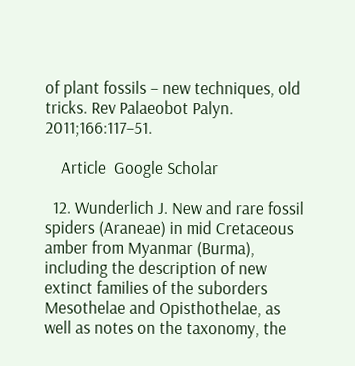of plant fossils – new techniques, old tricks. Rev Palaeobot Palyn. 2011;166:117–51.

    Article  Google Scholar

  12. Wunderlich J. New and rare fossil spiders (Araneae) in mid Cretaceous amber from Myanmar (Burma), including the description of new extinct families of the suborders Mesothelae and Opisthothelae, as well as notes on the taxonomy, the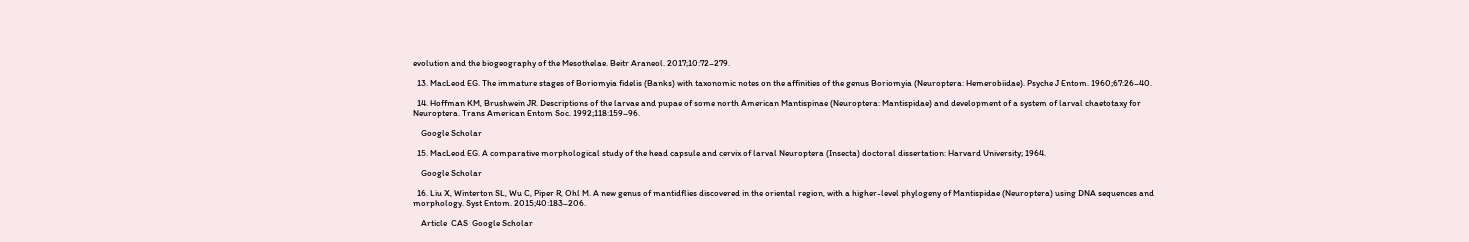evolution and the biogeography of the Mesothelae. Beitr Araneol. 2017;10:72–279.

  13. MacLeod EG. The immature stages of Boriomyia fidelis (Banks) with taxonomic notes on the affinities of the genus Boriomyia (Neuroptera: Hemerobiidae). Psyche J Entom. 1960;67:26–40.

  14. Hoffman KM, Brushwein JR. Descriptions of the larvae and pupae of some north American Mantispinae (Neuroptera: Mantispidae) and development of a system of larval chaetotaxy for Neuroptera. Trans American Entom Soc. 1992;118:159–96.

    Google Scholar

  15. MacLeod EG. A comparative morphological study of the head capsule and cervix of larval Neuroptera (Insecta) doctoral dissertation: Harvard University; 1964.

    Google Scholar

  16. Liu X, Winterton SL, Wu C, Piper R, Ohl M. A new genus of mantidflies discovered in the oriental region, with a higher-level phylogeny of Mantispidae (Neuroptera) using DNA sequences and morphology. Syst Entom. 2015;40:183–206.

    Article  CAS  Google Scholar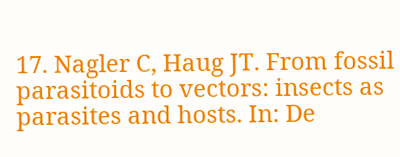17. Nagler C, Haug JT. From fossil parasitoids to vectors: insects as parasites and hosts. In: De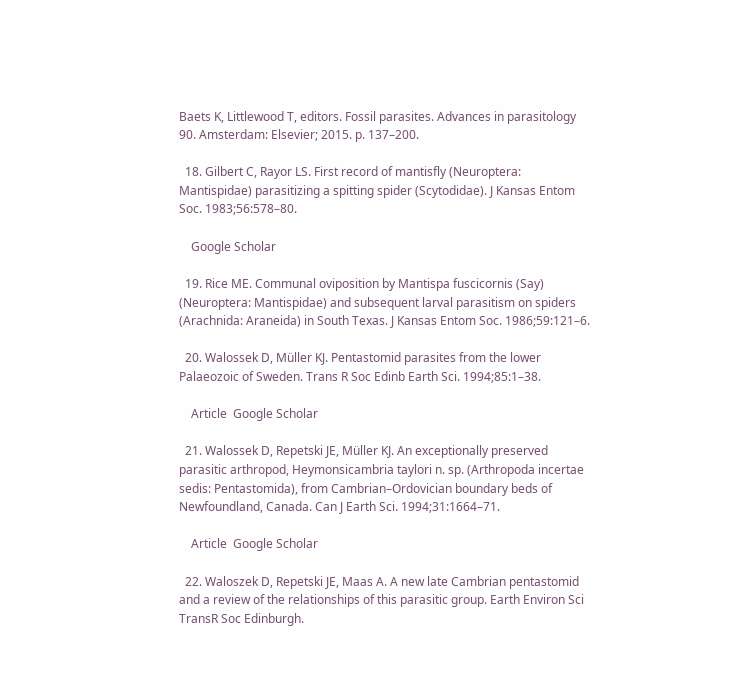Baets K, Littlewood T, editors. Fossil parasites. Advances in parasitology 90. Amsterdam: Elsevier; 2015. p. 137–200.

  18. Gilbert C, Rayor LS. First record of mantisfly (Neuroptera: Mantispidae) parasitizing a spitting spider (Scytodidae). J Kansas Entom Soc. 1983;56:578–80.

    Google Scholar

  19. Rice ME. Communal oviposition by Mantispa fuscicornis (Say) (Neuroptera: Mantispidae) and subsequent larval parasitism on spiders (Arachnida: Araneida) in South Texas. J Kansas Entom Soc. 1986;59:121–6.

  20. Walossek D, Müller KJ. Pentastomid parasites from the lower Palaeozoic of Sweden. Trans R Soc Edinb Earth Sci. 1994;85:1–38.

    Article  Google Scholar

  21. Walossek D, Repetski JE, Müller KJ. An exceptionally preserved parasitic arthropod, Heymonsicambria taylori n. sp. (Arthropoda incertae sedis: Pentastomida), from Cambrian–Ordovician boundary beds of Newfoundland, Canada. Can J Earth Sci. 1994;31:1664–71.

    Article  Google Scholar

  22. Waloszek D, Repetski JE, Maas A. A new late Cambrian pentastomid and a review of the relationships of this parasitic group. Earth Environ Sci TransR Soc Edinburgh.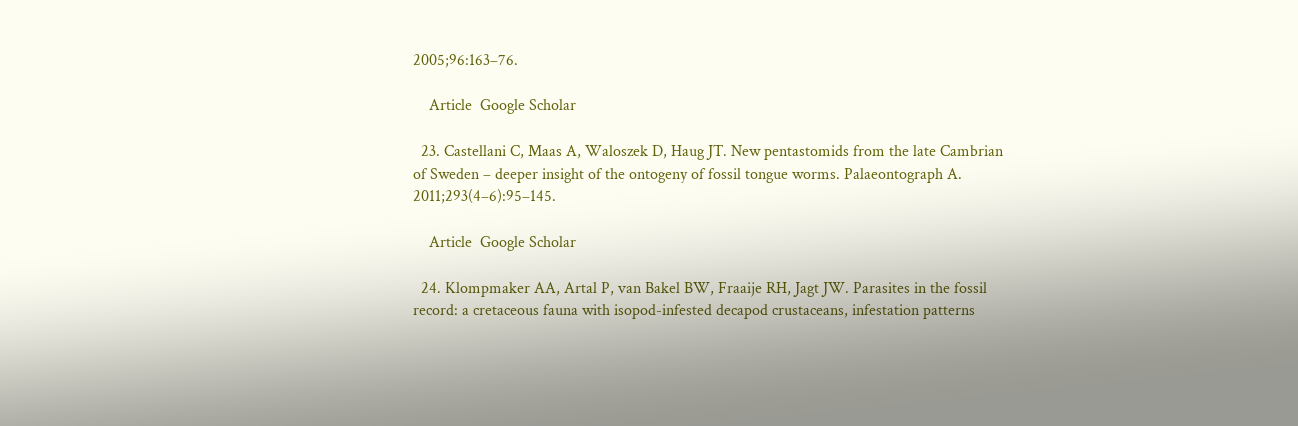2005;96:163–76.

    Article  Google Scholar

  23. Castellani C, Maas A, Waloszek D, Haug JT. New pentastomids from the late Cambrian of Sweden – deeper insight of the ontogeny of fossil tongue worms. Palaeontograph A. 2011;293(4–6):95–145.

    Article  Google Scholar

  24. Klompmaker AA, Artal P, van Bakel BW, Fraaije RH, Jagt JW. Parasites in the fossil record: a cretaceous fauna with isopod-infested decapod crustaceans, infestation patterns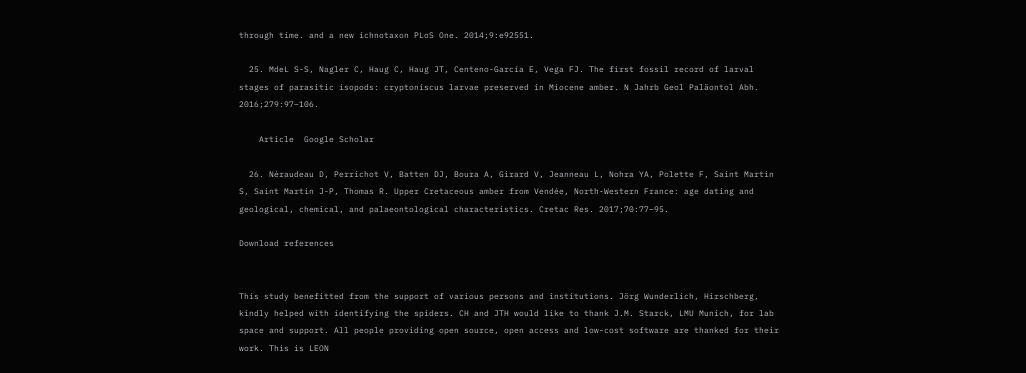through time. and a new ichnotaxon PLoS One. 2014;9:e92551.

  25. MdeL S-S, Nagler C, Haug C, Haug JT, Centeno-García E, Vega FJ. The first fossil record of larval stages of parasitic isopods: cryptoniscus larvae preserved in Miocene amber. N Jahrb Geol Paläontol Abh. 2016;279:97–106.

    Article  Google Scholar

  26. Néraudeau D, Perrichot V, Batten DJ, Boura A, Girard V, Jeanneau L, Nohra YA, Polette F, Saint Martin S, Saint Martin J-P, Thomas R. Upper Cretaceous amber from Vendée, North-Western France: age dating and geological, chemical, and palaeontological characteristics. Cretac Res. 2017;70:77–95.

Download references


This study benefitted from the support of various persons and institutions. Jörg Wunderlich, Hirschberg, kindly helped with identifying the spiders. CH and JTH would like to thank J.M. Starck, LMU Munich, for lab space and support. All people providing open source, open access and low-cost software are thanked for their work. This is LEON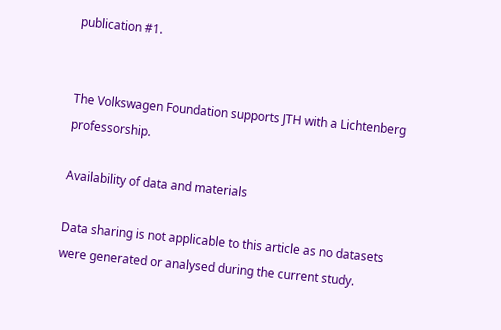publication #1.


The Volkswagen Foundation supports JTH with a Lichtenberg professorship.

Availability of data and materials

Data sharing is not applicable to this article as no datasets were generated or analysed during the current study.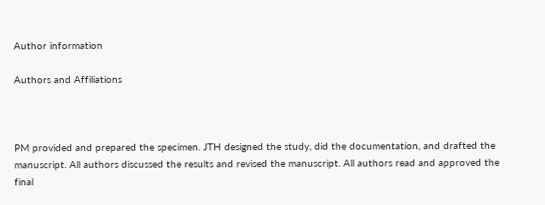Author information

Authors and Affiliations



PM provided and prepared the specimen. JTH designed the study, did the documentation, and drafted the manuscript. All authors discussed the results and revised the manuscript. All authors read and approved the final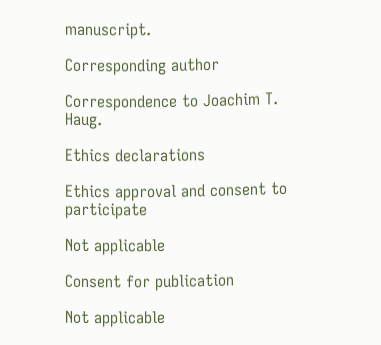manuscript.

Corresponding author

Correspondence to Joachim T. Haug.

Ethics declarations

Ethics approval and consent to participate

Not applicable

Consent for publication

Not applicable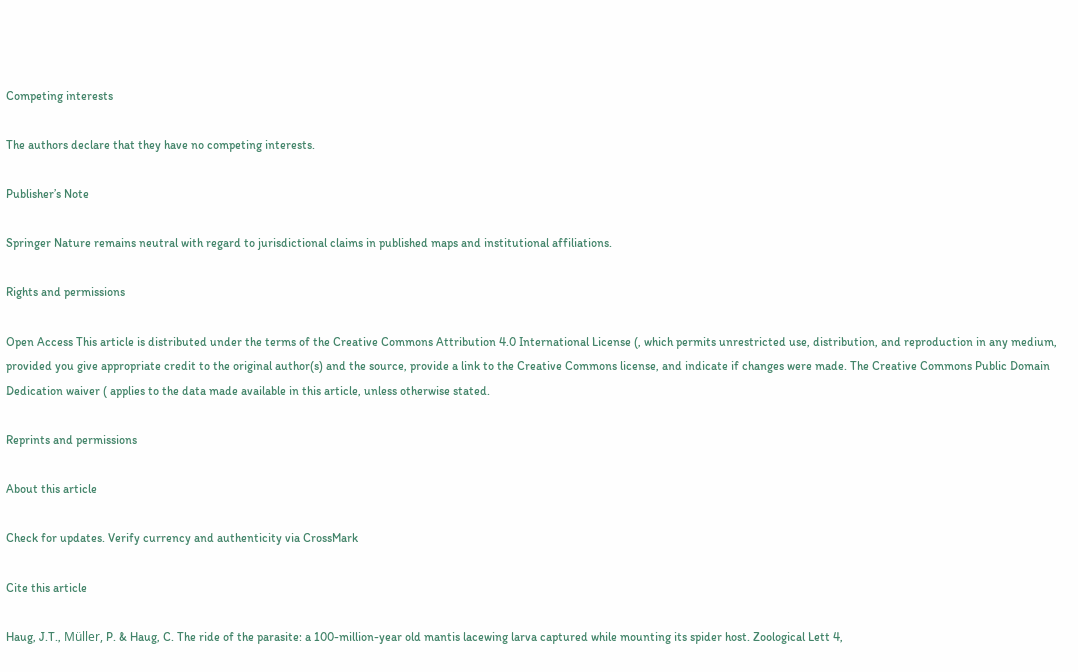Competing interests

The authors declare that they have no competing interests.

Publisher’s Note

Springer Nature remains neutral with regard to jurisdictional claims in published maps and institutional affiliations.

Rights and permissions

Open Access This article is distributed under the terms of the Creative Commons Attribution 4.0 International License (, which permits unrestricted use, distribution, and reproduction in any medium, provided you give appropriate credit to the original author(s) and the source, provide a link to the Creative Commons license, and indicate if changes were made. The Creative Commons Public Domain Dedication waiver ( applies to the data made available in this article, unless otherwise stated.

Reprints and permissions

About this article

Check for updates. Verify currency and authenticity via CrossMark

Cite this article

Haug, J.T., Müller, P. & Haug, C. The ride of the parasite: a 100-million-year old mantis lacewing larva captured while mounting its spider host. Zoological Lett 4,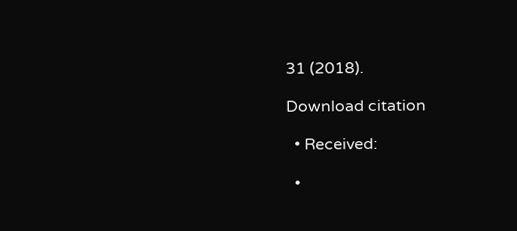31 (2018).

Download citation

  • Received:

  •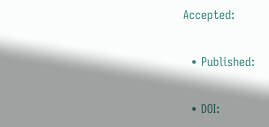Accepted:

  • Published:

  • DOI: